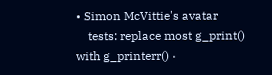• Simon McVittie's avatar
    tests: replace most g_print() with g_printerr() ·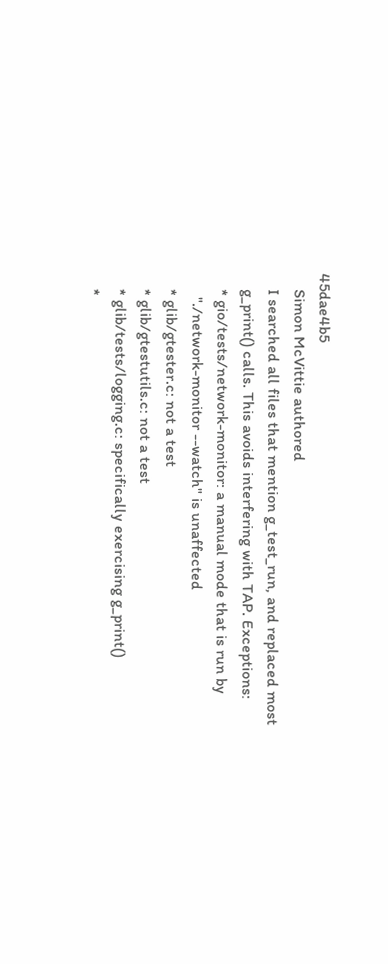45dae4b5
    Simon McVittie authored
    I searched all files that mention g_test_run, and replaced most
    g_print() calls. This avoids interfering with TAP. Exceptions:
    * gio/tests/network-monitor: a manual mode that is run by
      "./network-monitor --watch" is unaffected
    * glib/gtester.c: not a test
    * glib/gtestutils.c: not a test
    * glib/tests/logging.c: specifically exercising g_print()
    *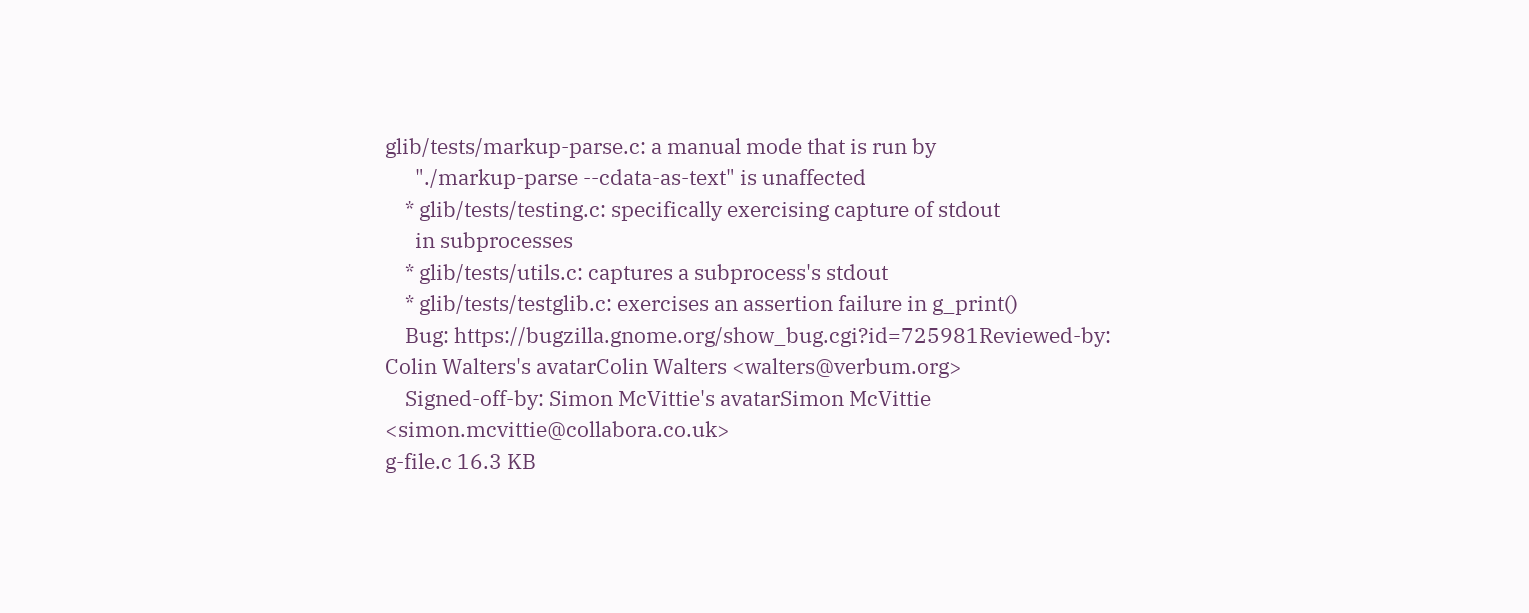glib/tests/markup-parse.c: a manual mode that is run by
      "./markup-parse --cdata-as-text" is unaffected
    * glib/tests/testing.c: specifically exercising capture of stdout
      in subprocesses
    * glib/tests/utils.c: captures a subprocess's stdout
    * glib/tests/testglib.c: exercises an assertion failure in g_print()
    Bug: https://bugzilla.gnome.org/show_bug.cgi?id=725981Reviewed-by: Colin Walters's avatarColin Walters <walters@verbum.org>
    Signed-off-by: Simon McVittie's avatarSimon McVittie <simon.mcvittie@collabora.co.uk>
g-file.c 16.3 KB